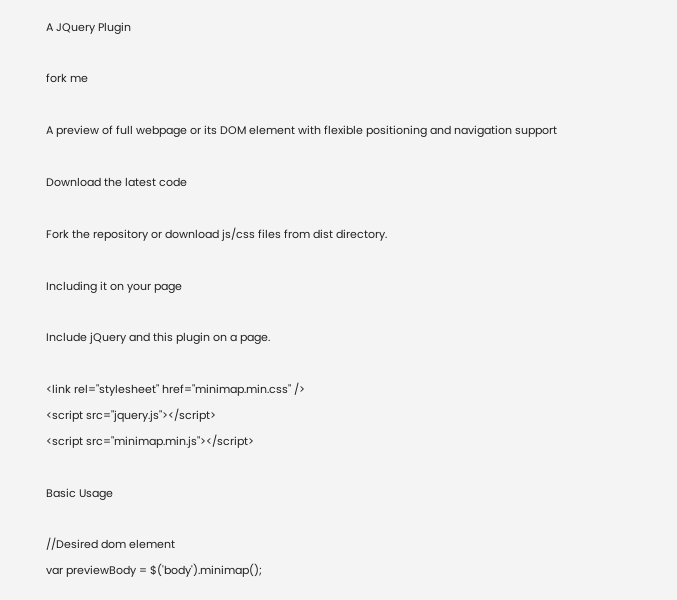A JQuery Plugin

fork me

A preview of full webpage or its DOM element with flexible positioning and navigation support

Download the latest code

Fork the repository or download js/css files from dist directory.

Including it on your page

Include jQuery and this plugin on a page.

<link rel="stylesheet" href="minimap.min.css" />
<script src="jquery.js"></script>
<script src="minimap.min.js"></script>

Basic Usage

//Desired dom element
var previewBody = $('body').minimap();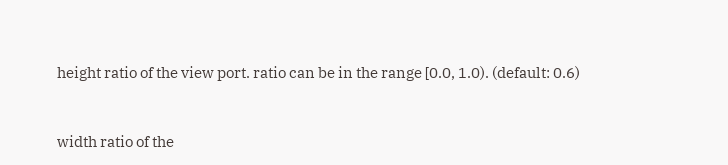height ratio of the view port. ratio can be in the range [0.0, 1.0). (default: 0.6)


width ratio of the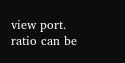view port. ratio can be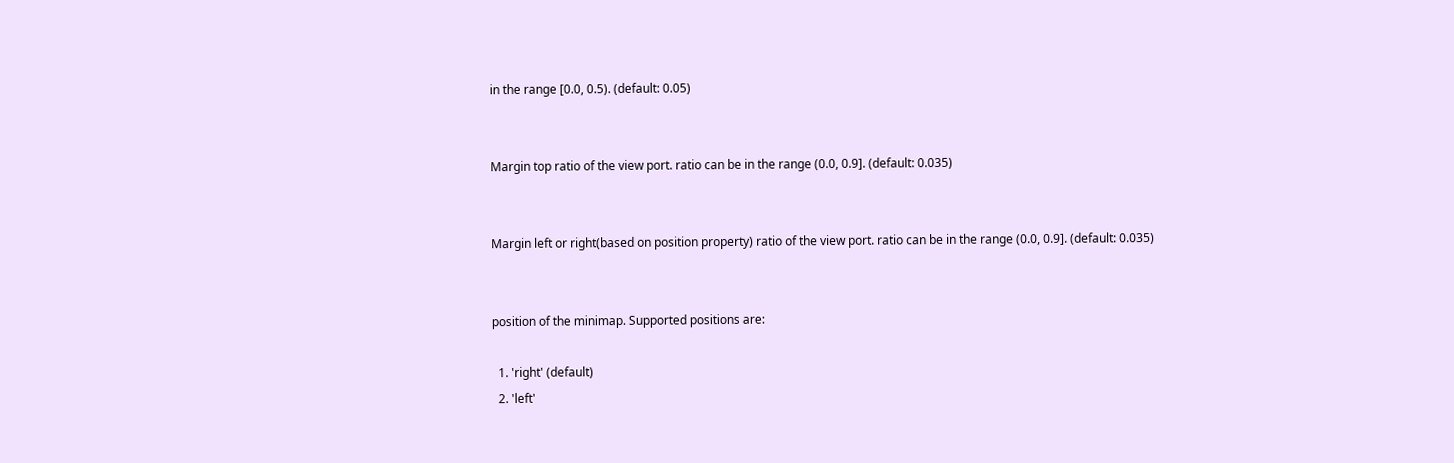in the range [0.0, 0.5). (default: 0.05)


Margin top ratio of the view port. ratio can be in the range (0.0, 0.9]. (default: 0.035)


Margin left or right(based on position property) ratio of the view port. ratio can be in the range (0.0, 0.9]. (default: 0.035)


position of the minimap. Supported positions are:

  1. 'right' (default)
  2. 'left'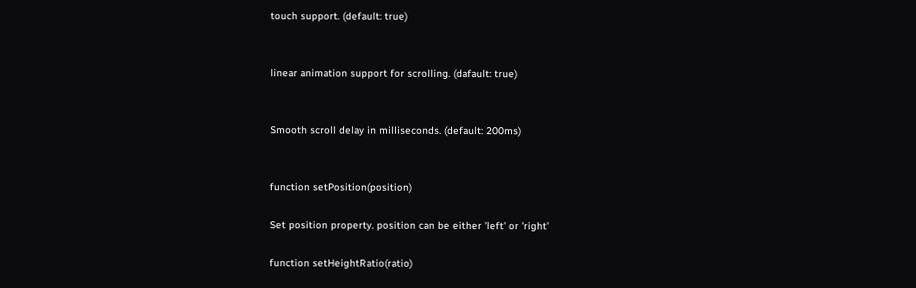touch support. (default: true)


linear animation support for scrolling. (dafault: true)


Smooth scroll delay in milliseconds. (default: 200ms)


function setPosition(position)

Set position property. position can be either 'left' or 'right'

function setHeightRatio(ratio)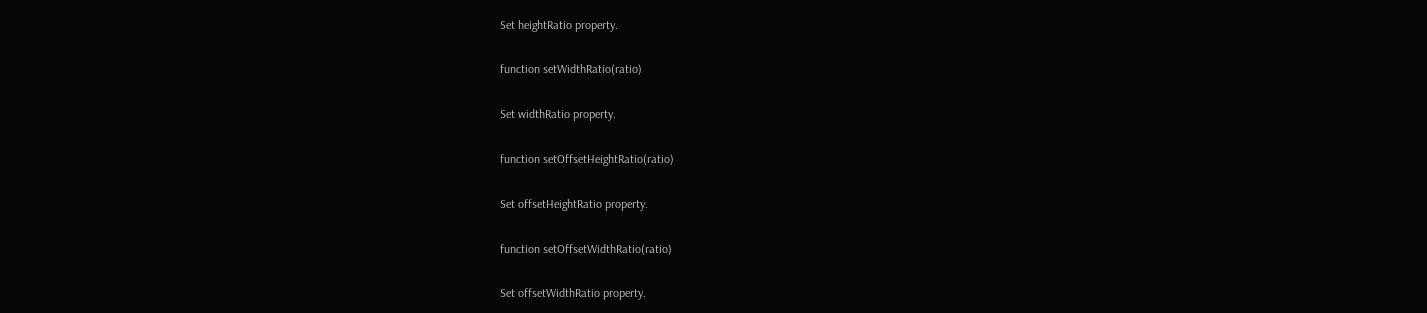Set heightRatio property.

function setWidthRatio(ratio)

Set widthRatio property.

function setOffsetHeightRatio(ratio)

Set offsetHeightRatio property.

function setOffsetWidthRatio(ratio)

Set offsetWidthRatio property.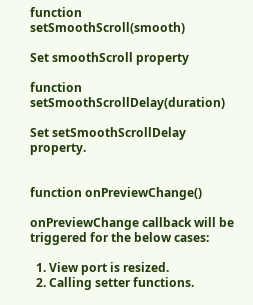function setSmoothScroll(smooth)

Set smoothScroll property

function setSmoothScrollDelay(duration)

Set setSmoothScrollDelay property.


function onPreviewChange()

onPreviewChange callback will be triggered for the below cases:

  1. View port is resized.
  2. Calling setter functions.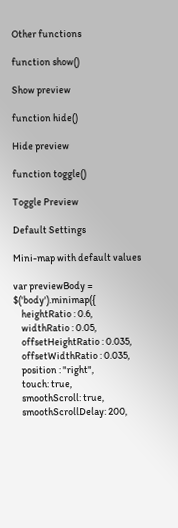Other functions

function show()

Show preview

function hide()

Hide preview

function toggle()

Toggle Preview

Default Settings

Mini-map with default values

var previewBody = $('body').minimap({
    heightRatio : 0.6,
    widthRatio : 0.05,
    offsetHeightRatio : 0.035,
    offsetWidthRatio : 0.035,
    position : "right",
    touch: true,
    smoothScroll: true,
    smoothScrollDelay: 200,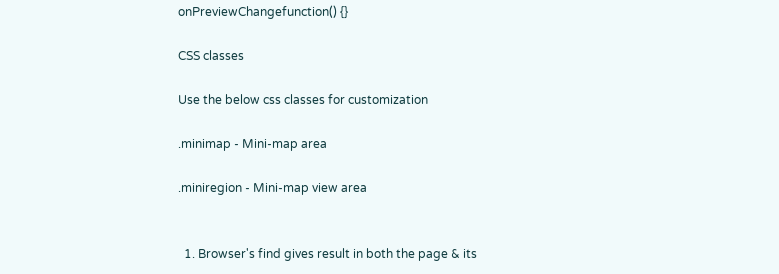onPreviewChangefunction() {}

CSS classes

Use the below css classes for customization

.minimap - Mini-map area

.miniregion - Mini-map view area


  1. Browser's find gives result in both the page & its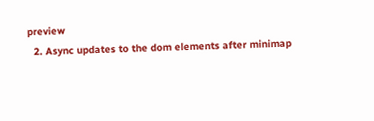preview
  2. Async updates to the dom elements after minimap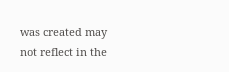was created may not reflect in the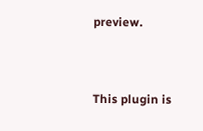preview.


This plugin is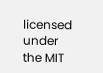licensed under the MIT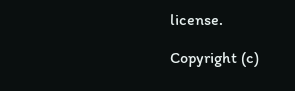license.

Copyright (c)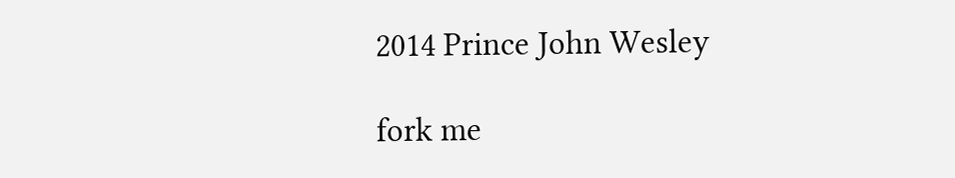2014 Prince John Wesley

fork me